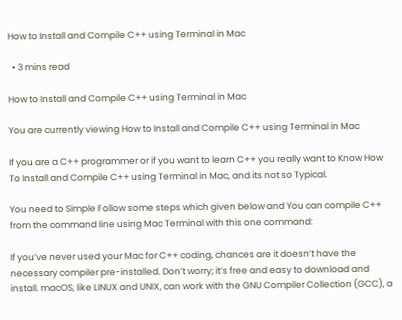How to Install and Compile C++ using Terminal in Mac

  • 3 mins read

How to Install and Compile C++ using Terminal in Mac

You are currently viewing How to Install and Compile C++ using Terminal in Mac

If you are a C++ programmer or if you want to learn C++ you really want to Know How To Install and Compile C++ using Terminal in Mac, and its not so Typical.

You need to Simple Follow some steps which given below and You can compile C++ from the command line using Mac Terminal with this one command:

If you’ve never used your Mac for C++ coding, chances are it doesn’t have the necessary compiler pre-installed. Don’t worry; it’s free and easy to download and install. macOS, like LINUX and UNIX, can work with the GNU Compiler Collection (GCC), a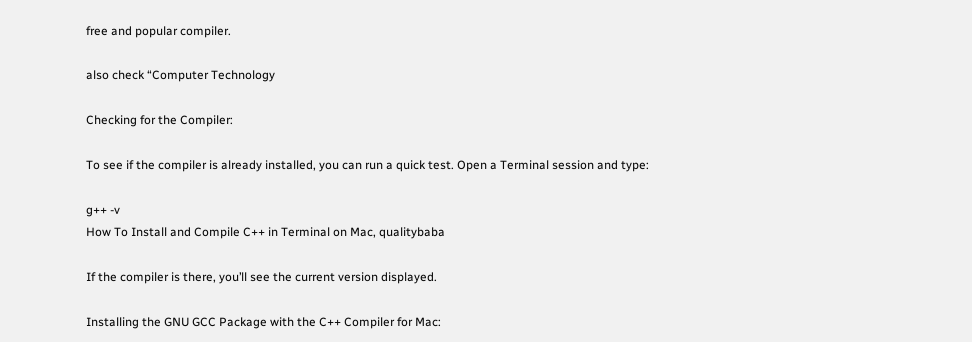free and popular compiler.

also check “Computer Technology

Checking for the Compiler:

To see if the compiler is already installed, you can run a quick test. Open a Terminal session and type:

g++ -v
How To Install and Compile C++ in Terminal on Mac, qualitybaba

If the compiler is there, you’ll see the current version displayed.

Installing the GNU GCC Package with the C++ Compiler for Mac: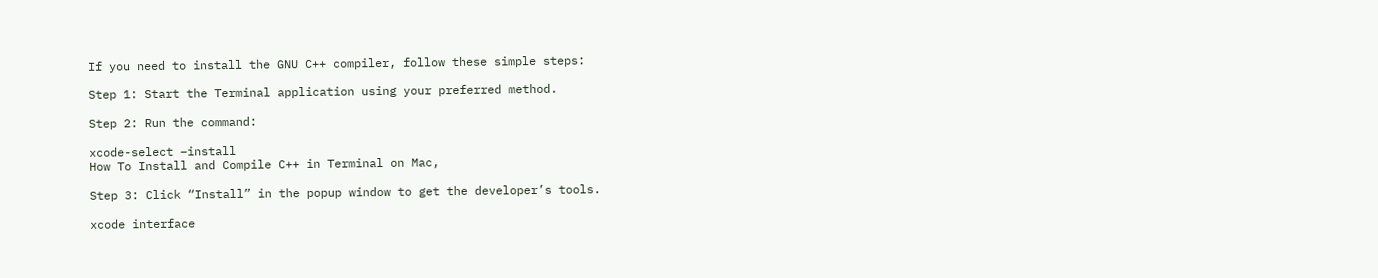If you need to install the GNU C++ compiler, follow these simple steps:

Step 1: Start the Terminal application using your preferred method.

Step 2: Run the command:

xcode-select –install
How To Install and Compile C++ in Terminal on Mac,

Step 3: Click “Install” in the popup window to get the developer’s tools.

xcode interface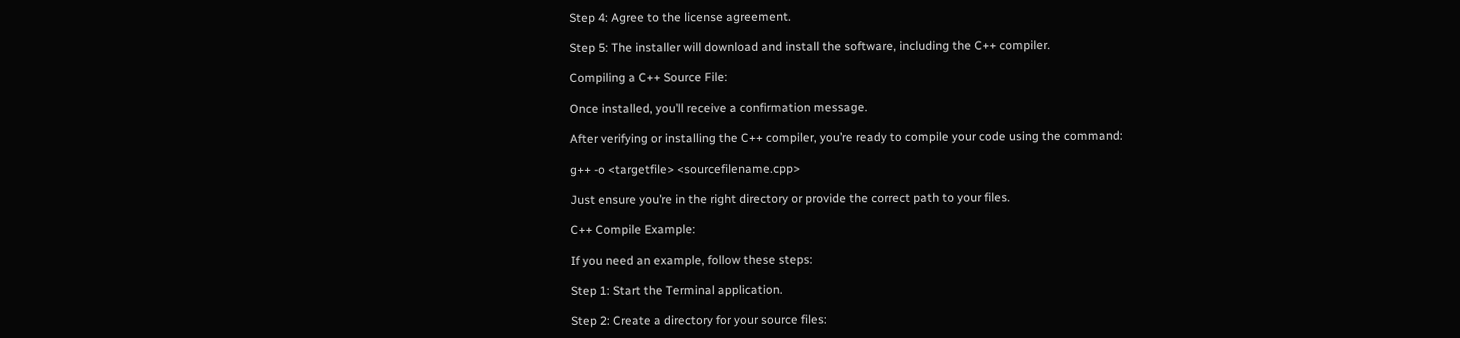Step 4: Agree to the license agreement.

Step 5: The installer will download and install the software, including the C++ compiler.

Compiling a C++ Source File:

Once installed, you’ll receive a confirmation message.

After verifying or installing the C++ compiler, you’re ready to compile your code using the command:

g++ -o <targetfile> <sourcefilename.cpp>

Just ensure you’re in the right directory or provide the correct path to your files.

C++ Compile Example:

If you need an example, follow these steps:

Step 1: Start the Terminal application.

Step 2: Create a directory for your source files: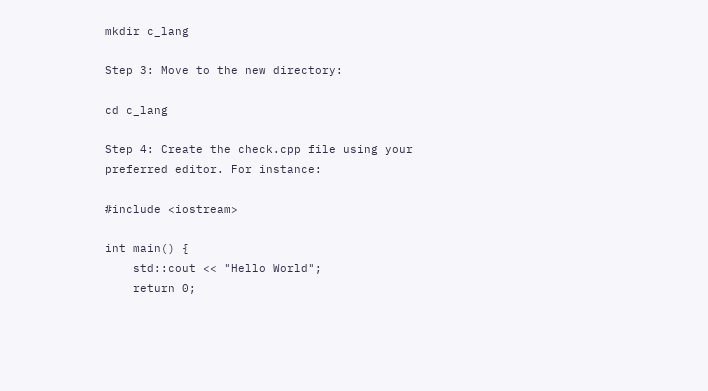mkdir c_lang

Step 3: Move to the new directory:

cd c_lang

Step 4: Create the check.cpp file using your preferred editor. For instance:

#include <iostream>

int main() {
    std::cout << "Hello World";
    return 0;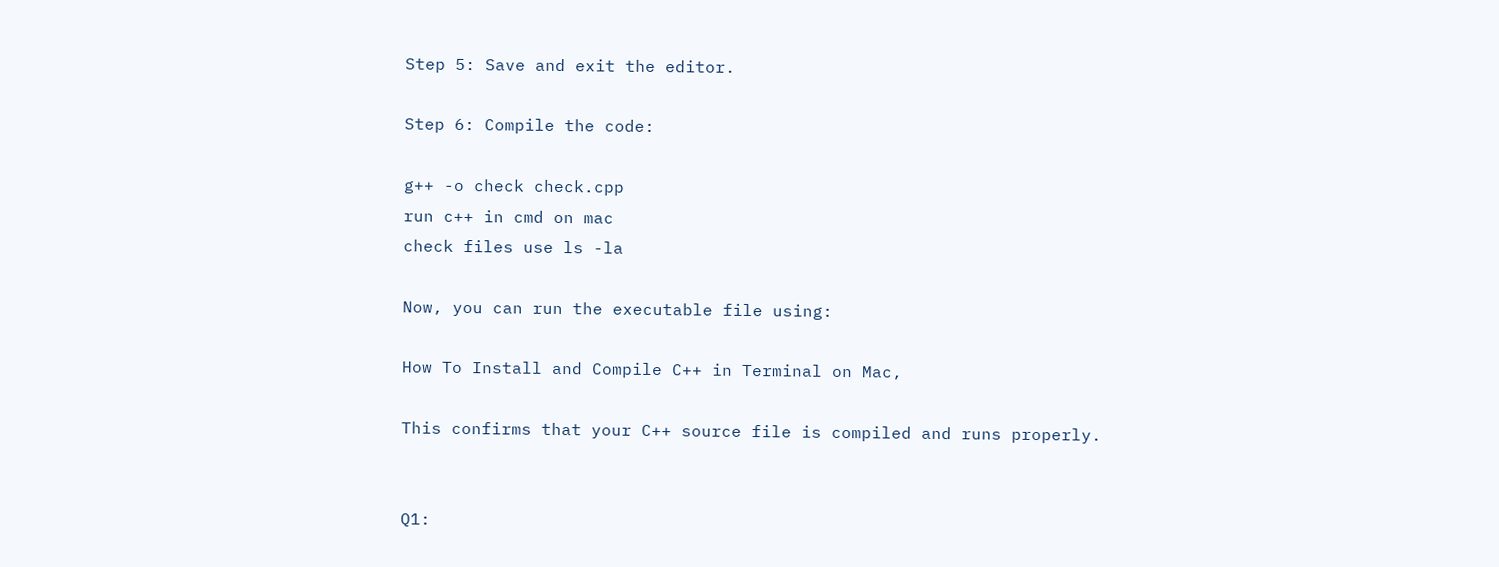Step 5: Save and exit the editor.

Step 6: Compile the code:

g++ -o check check.cpp
run c++ in cmd on mac
check files use ls -la

Now, you can run the executable file using:

How To Install and Compile C++ in Terminal on Mac,

This confirms that your C++ source file is compiled and runs properly.


Q1: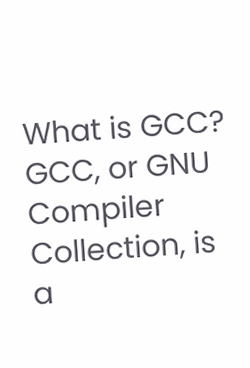What is GCC?
GCC, or GNU Compiler Collection, is a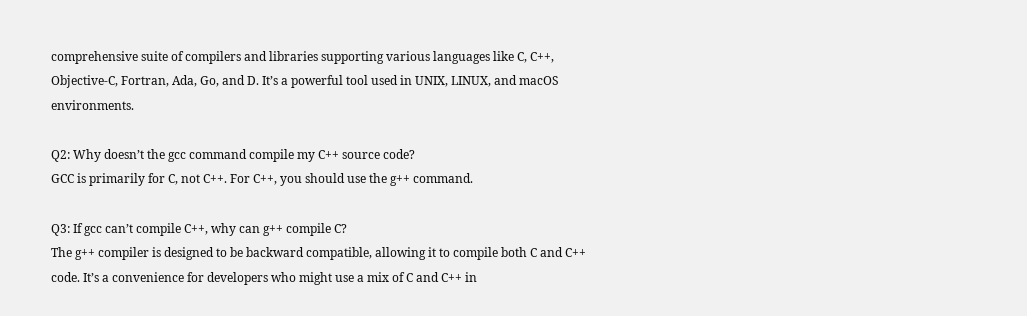comprehensive suite of compilers and libraries supporting various languages like C, C++, Objective-C, Fortran, Ada, Go, and D. It’s a powerful tool used in UNIX, LINUX, and macOS environments.

Q2: Why doesn’t the gcc command compile my C++ source code?
GCC is primarily for C, not C++. For C++, you should use the g++ command.

Q3: If gcc can’t compile C++, why can g++ compile C?
The g++ compiler is designed to be backward compatible, allowing it to compile both C and C++ code. It’s a convenience for developers who might use a mix of C and C++ in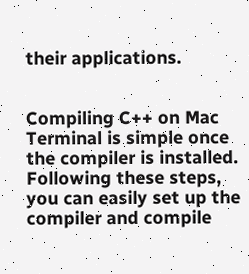their applications.


Compiling C++ on Mac Terminal is simple once the compiler is installed. Following these steps, you can easily set up the compiler and compile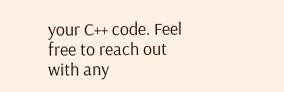your C++ code. Feel free to reach out with any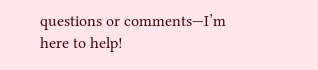questions or comments—I’m here to help!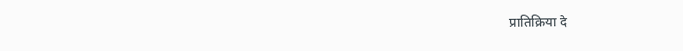प्रातिक्रिया दे